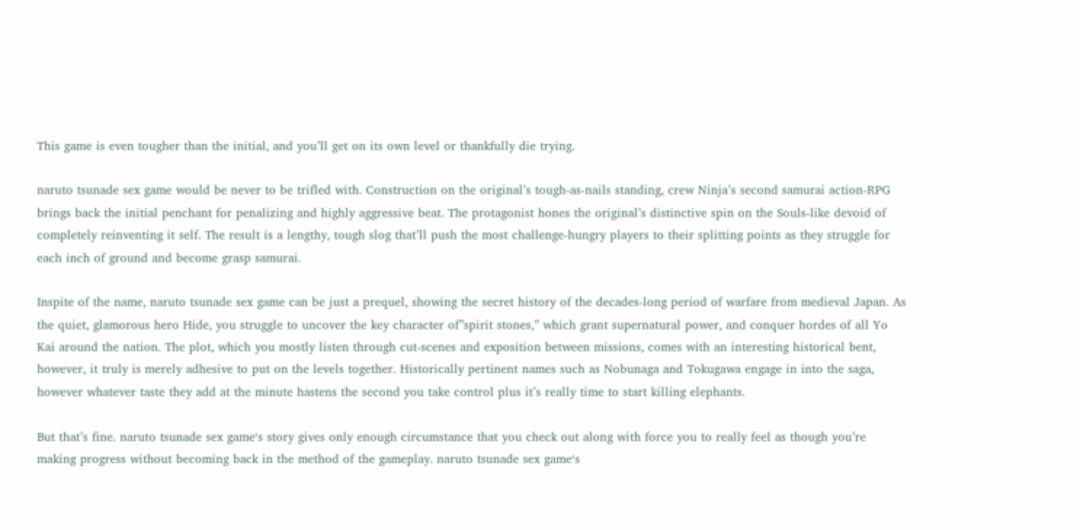This game is even tougher than the initial, and you’ll get on its own level or thankfully die trying.

naruto tsunade sex game would be never to be trifled with. Construction on the original’s tough-as-nails standing, crew Ninja’s second samurai action-RPG brings back the initial penchant for penalizing and highly aggressive beat. The protagonist hones the original’s distinctive spin on the Souls-like devoid of completely reinventing it self. The result is a lengthy, tough slog that’ll push the most challenge-hungry players to their splitting points as they struggle for each inch of ground and become grasp samurai.

Inspite of the name, naruto tsunade sex game can be just a prequel, showing the secret history of the decades-long period of warfare from medieval Japan. As the quiet, glamorous hero Hide, you struggle to uncover the key character of”spirit stones,” which grant supernatural power, and conquer hordes of all Yo Kai around the nation. The plot, which you mostly listen through cut-scenes and exposition between missions, comes with an interesting historical bent, however, it truly is merely adhesive to put on the levels together. Historically pertinent names such as Nobunaga and Tokugawa engage in into the saga, however whatever taste they add at the minute hastens the second you take control plus it’s really time to start killing elephants.

But that’s fine. naruto tsunade sex game‘s story gives only enough circumstance that you check out along with force you to really feel as though you’re making progress without becoming back in the method of the gameplay. naruto tsunade sex game‘s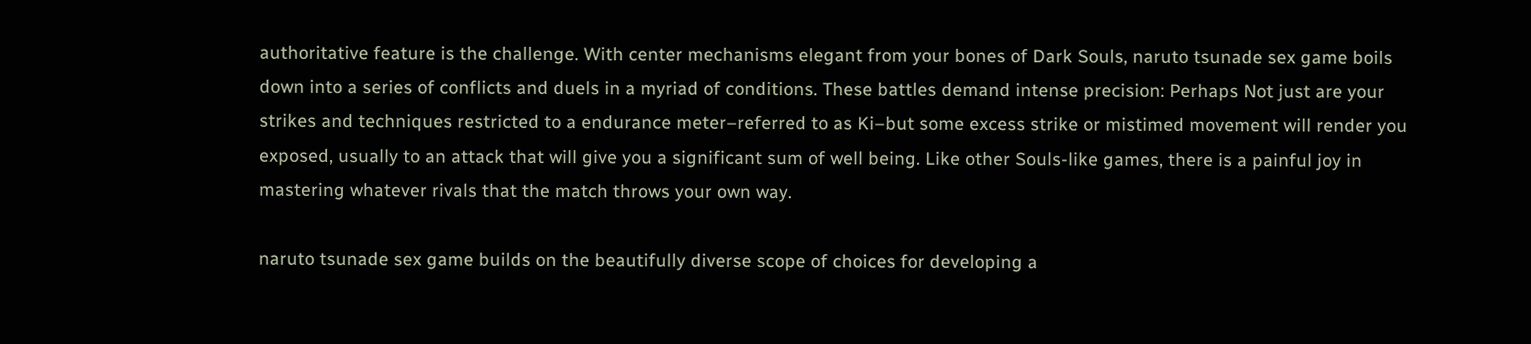authoritative feature is the challenge. With center mechanisms elegant from your bones of Dark Souls, naruto tsunade sex game boils down into a series of conflicts and duels in a myriad of conditions. These battles demand intense precision: Perhaps Not just are your strikes and techniques restricted to a endurance meter–referred to as Ki–but some excess strike or mistimed movement will render you exposed, usually to an attack that will give you a significant sum of well being. Like other Souls-like games, there is a painful joy in mastering whatever rivals that the match throws your own way.

naruto tsunade sex game builds on the beautifully diverse scope of choices for developing a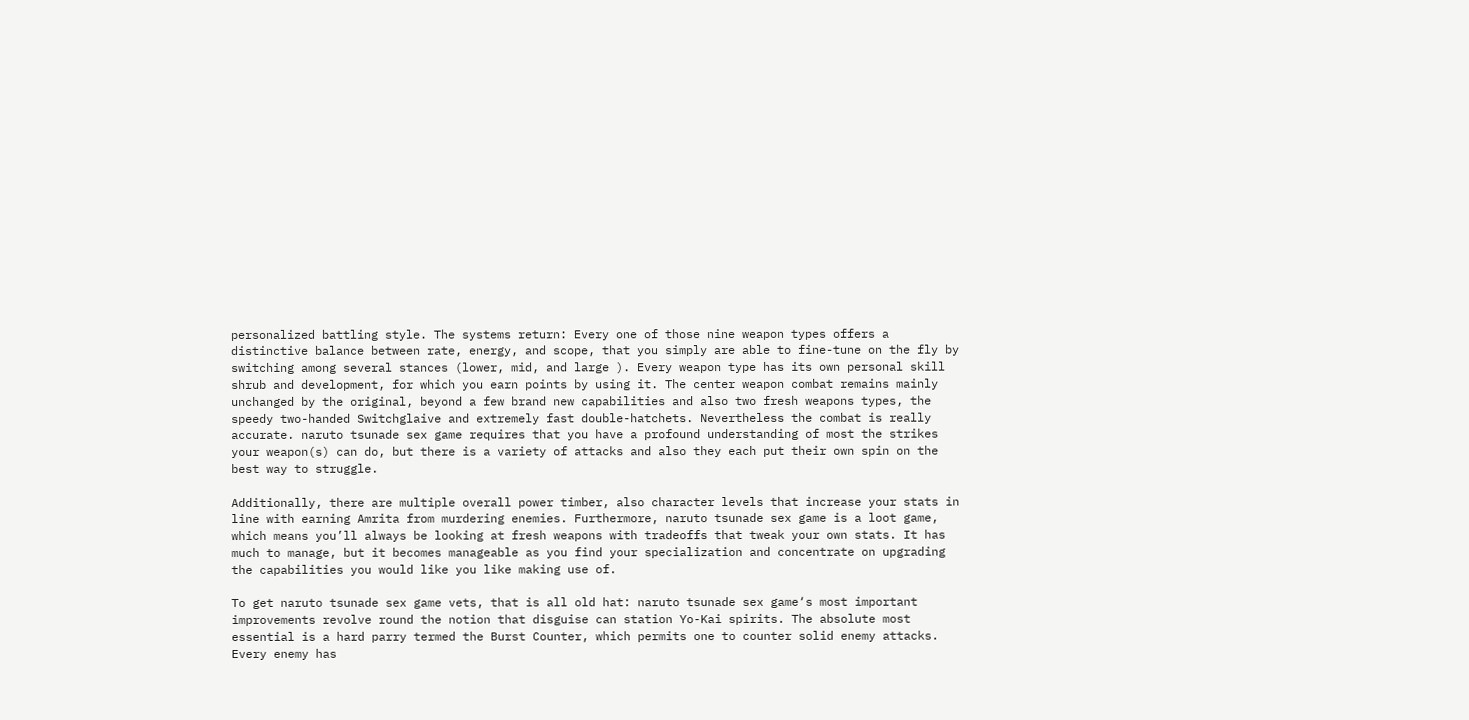personalized battling style. The systems return: Every one of those nine weapon types offers a distinctive balance between rate, energy, and scope, that you simply are able to fine-tune on the fly by switching among several stances (lower, mid, and large ). Every weapon type has its own personal skill shrub and development, for which you earn points by using it. The center weapon combat remains mainly unchanged by the original, beyond a few brand new capabilities and also two fresh weapons types, the speedy two-handed Switchglaive and extremely fast double-hatchets. Nevertheless the combat is really accurate. naruto tsunade sex game requires that you have a profound understanding of most the strikes your weapon(s) can do, but there is a variety of attacks and also they each put their own spin on the best way to struggle.

Additionally, there are multiple overall power timber, also character levels that increase your stats in line with earning Amrita from murdering enemies. Furthermore, naruto tsunade sex game is a loot game, which means you’ll always be looking at fresh weapons with tradeoffs that tweak your own stats. It has much to manage, but it becomes manageable as you find your specialization and concentrate on upgrading the capabilities you would like you like making use of.

To get naruto tsunade sex game vets, that is all old hat: naruto tsunade sex game‘s most important improvements revolve round the notion that disguise can station Yo-Kai spirits. The absolute most essential is a hard parry termed the Burst Counter, which permits one to counter solid enemy attacks. Every enemy has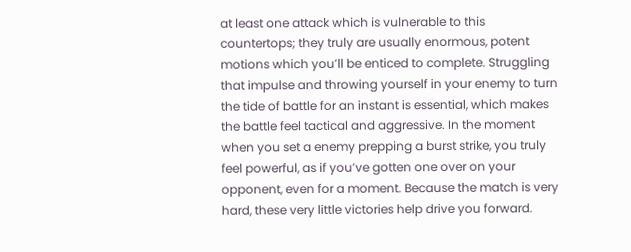at least one attack which is vulnerable to this countertops; they truly are usually enormous, potent motions which you’ll be enticed to complete. Struggling that impulse and throwing yourself in your enemy to turn the tide of battle for an instant is essential, which makes the battle feel tactical and aggressive. In the moment when you set a enemy prepping a burst strike, you truly feel powerful, as if you’ve gotten one over on your opponent, even for a moment. Because the match is very hard, these very little victories help drive you forward.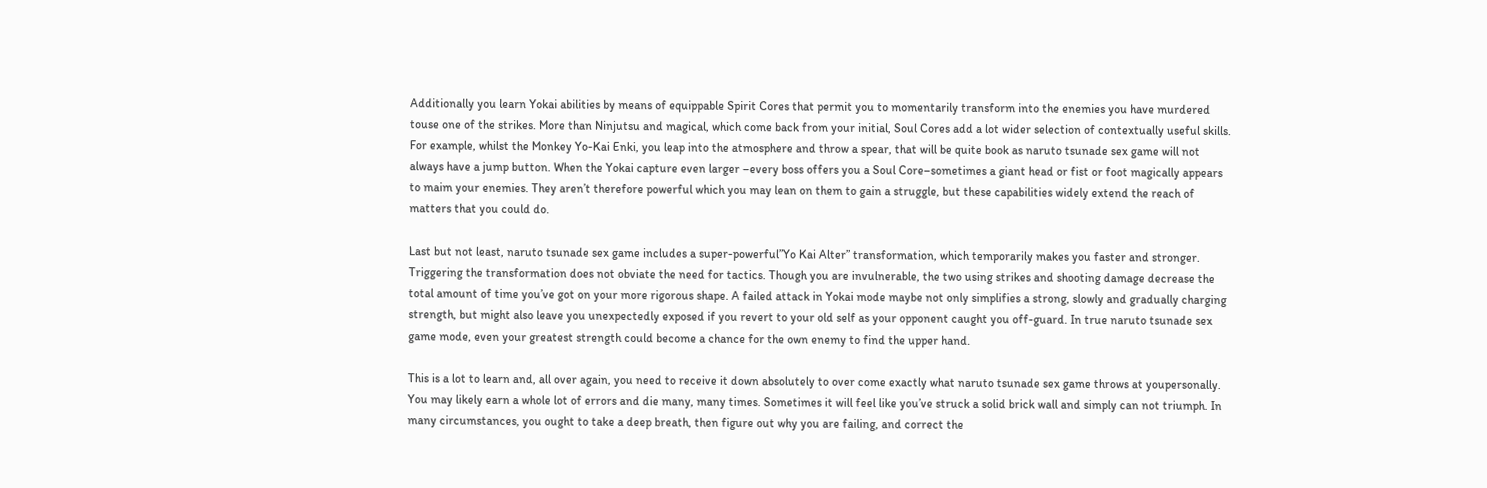Additionally you learn Yokai abilities by means of equippable Spirit Cores that permit you to momentarily transform into the enemies you have murdered touse one of the strikes. More than Ninjutsu and magical, which come back from your initial, Soul Cores add a lot wider selection of contextually useful skills. For example, whilst the Monkey Yo-Kai Enki, you leap into the atmosphere and throw a spear, that will be quite book as naruto tsunade sex game will not always have a jump button. When the Yokai capture even larger –every boss offers you a Soul Core–sometimes a giant head or fist or foot magically appears to maim your enemies. They aren’t therefore powerful which you may lean on them to gain a struggle, but these capabilities widely extend the reach of matters that you could do.

Last but not least, naruto tsunade sex game includes a super-powerful”Yo Kai Alter” transformation, which temporarily makes you faster and stronger. Triggering the transformation does not obviate the need for tactics. Though you are invulnerable, the two using strikes and shooting damage decrease the total amount of time you’ve got on your more rigorous shape. A failed attack in Yokai mode maybe not only simplifies a strong, slowly and gradually charging strength, but might also leave you unexpectedly exposed if you revert to your old self as your opponent caught you off-guard. In true naruto tsunade sex game mode, even your greatest strength could become a chance for the own enemy to find the upper hand.

This is a lot to learn and, all over again, you need to receive it down absolutely to over come exactly what naruto tsunade sex game throws at youpersonally. You may likely earn a whole lot of errors and die many, many times. Sometimes it will feel like you’ve struck a solid brick wall and simply can not triumph. In many circumstances, you ought to take a deep breath, then figure out why you are failing, and correct the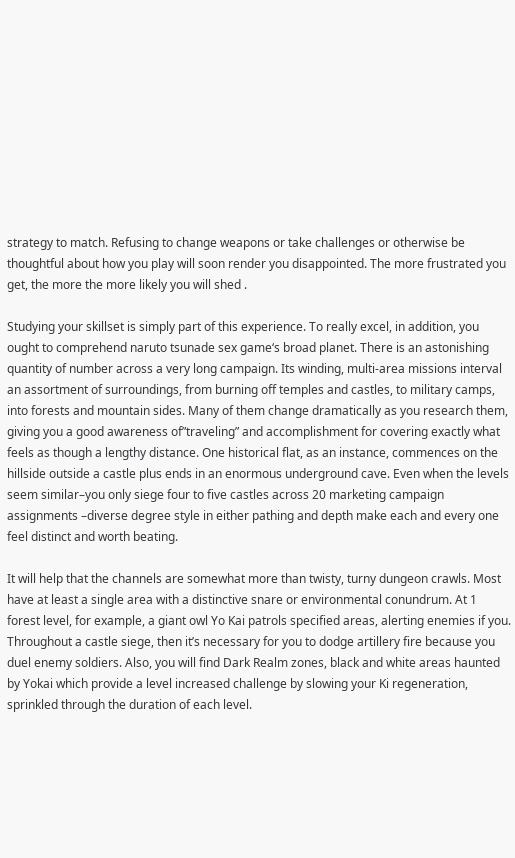strategy to match. Refusing to change weapons or take challenges or otherwise be thoughtful about how you play will soon render you disappointed. The more frustrated you get, the more the more likely you will shed .

Studying your skillset is simply part of this experience. To really excel, in addition, you ought to comprehend naruto tsunade sex game‘s broad planet. There is an astonishing quantity of number across a very long campaign. Its winding, multi-area missions interval an assortment of surroundings, from burning off temples and castles, to military camps, into forests and mountain sides. Many of them change dramatically as you research them, giving you a good awareness of”traveling” and accomplishment for covering exactly what feels as though a lengthy distance. One historical flat, as an instance, commences on the hillside outside a castle plus ends in an enormous underground cave. Even when the levels seem similar–you only siege four to five castles across 20 marketing campaign assignments –diverse degree style in either pathing and depth make each and every one feel distinct and worth beating.

It will help that the channels are somewhat more than twisty, turny dungeon crawls. Most have at least a single area with a distinctive snare or environmental conundrum. At 1 forest level, for example, a giant owl Yo Kai patrols specified areas, alerting enemies if you. Throughout a castle siege, then it’s necessary for you to dodge artillery fire because you duel enemy soldiers. Also, you will find Dark Realm zones, black and white areas haunted by Yokai which provide a level increased challenge by slowing your Ki regeneration, sprinkled through the duration of each level.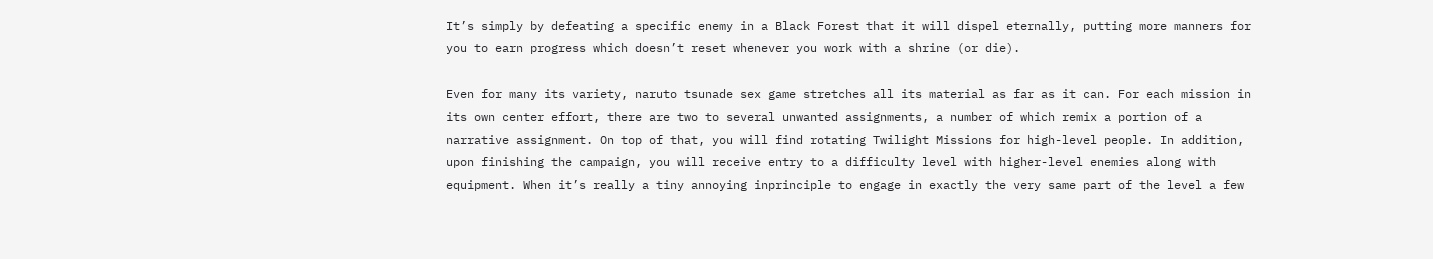It’s simply by defeating a specific enemy in a Black Forest that it will dispel eternally, putting more manners for you to earn progress which doesn’t reset whenever you work with a shrine (or die).

Even for many its variety, naruto tsunade sex game stretches all its material as far as it can. For each mission in its own center effort, there are two to several unwanted assignments, a number of which remix a portion of a narrative assignment. On top of that, you will find rotating Twilight Missions for high-level people. In addition, upon finishing the campaign, you will receive entry to a difficulty level with higher-level enemies along with equipment. When it’s really a tiny annoying inprinciple to engage in exactly the very same part of the level a few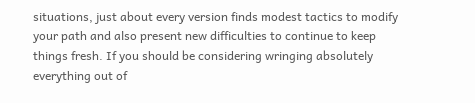situations, just about every version finds modest tactics to modify your path and also present new difficulties to continue to keep things fresh. If you should be considering wringing absolutely everything out of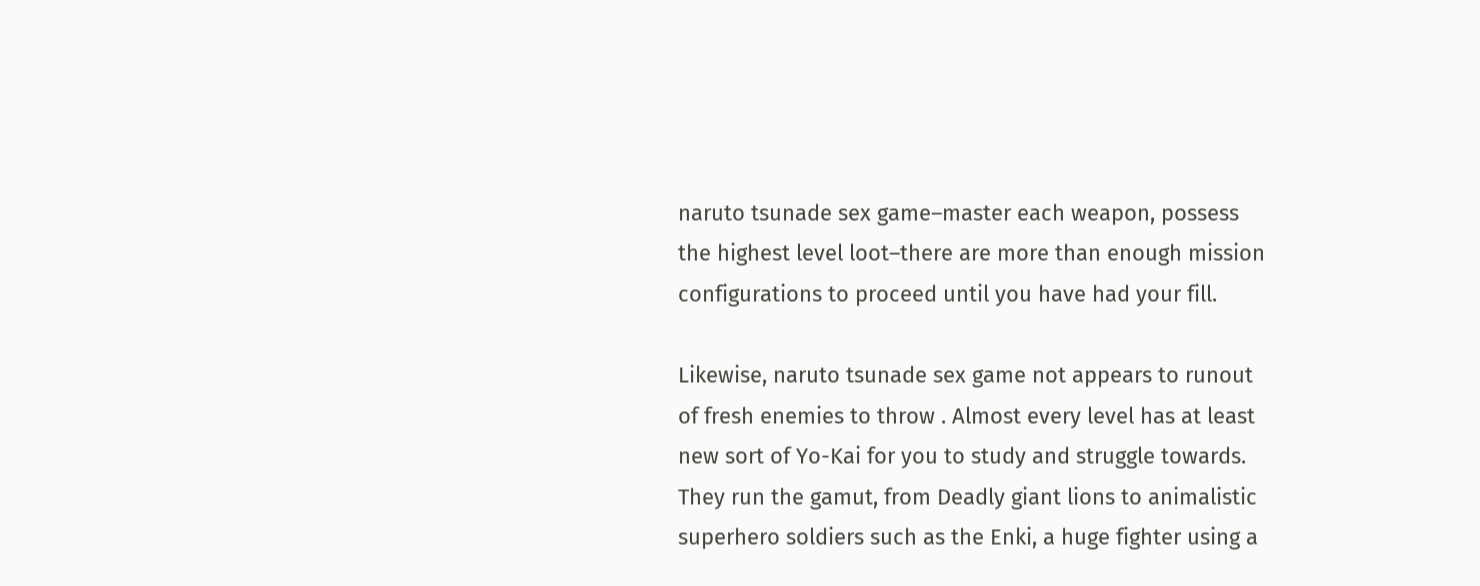naruto tsunade sex game–master each weapon, possess the highest level loot–there are more than enough mission configurations to proceed until you have had your fill.

Likewise, naruto tsunade sex game not appears to runout of fresh enemies to throw . Almost every level has at least new sort of Yo-Kai for you to study and struggle towards. They run the gamut, from Deadly giant lions to animalistic superhero soldiers such as the Enki, a huge fighter using a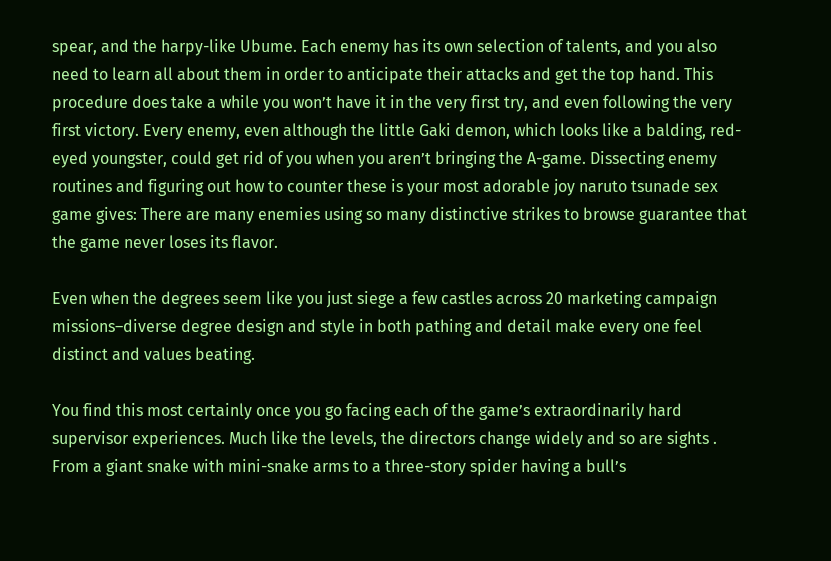spear, and the harpy-like Ubume. Each enemy has its own selection of talents, and you also need to learn all about them in order to anticipate their attacks and get the top hand. This procedure does take a while you won’t have it in the very first try, and even following the very first victory. Every enemy, even although the little Gaki demon, which looks like a balding, red-eyed youngster, could get rid of you when you aren’t bringing the A-game. Dissecting enemy routines and figuring out how to counter these is your most adorable joy naruto tsunade sex game gives: There are many enemies using so many distinctive strikes to browse guarantee that the game never loses its flavor.

Even when the degrees seem like you just siege a few castles across 20 marketing campaign missions–diverse degree design and style in both pathing and detail make every one feel distinct and values beating.

You find this most certainly once you go facing each of the game’s extraordinarily hard supervisor experiences. Much like the levels, the directors change widely and so are sights . From a giant snake with mini-snake arms to a three-story spider having a bull’s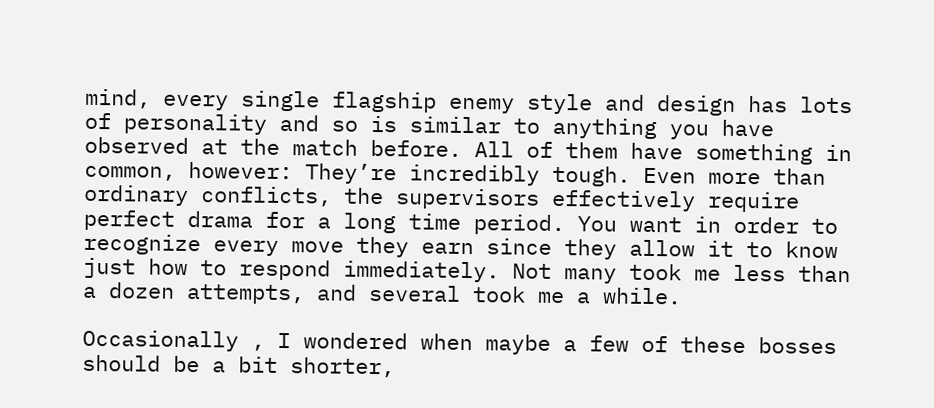mind, every single flagship enemy style and design has lots of personality and so is similar to anything you have observed at the match before. All of them have something in common, however: They’re incredibly tough. Even more than ordinary conflicts, the supervisors effectively require perfect drama for a long time period. You want in order to recognize every move they earn since they allow it to know just how to respond immediately. Not many took me less than a dozen attempts, and several took me a while.

Occasionally , I wondered when maybe a few of these bosses should be a bit shorter,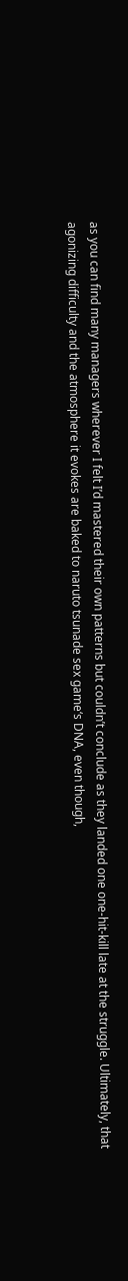as you can find many managers wherever I felt I’d mastered their own patterns but couldn’t conclude as they landed one one-hit-kill late at the struggle. Ultimately, that agonizing difficulty and the atmosphere it evokes are baked to naruto tsunade sex game‘s DNA, even though,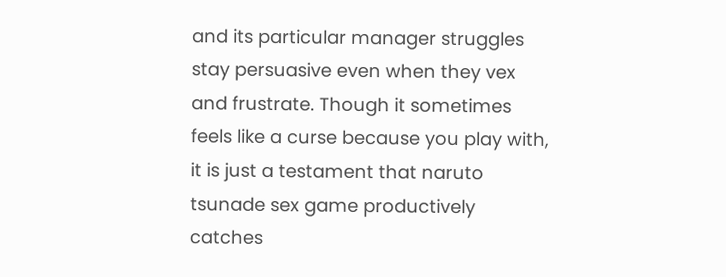and its particular manager struggles stay persuasive even when they vex and frustrate. Though it sometimes feels like a curse because you play with, it is just a testament that naruto tsunade sex game productively catches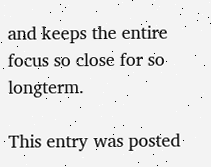and keeps the entire focus so close for so longterm.

This entry was posted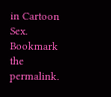in Cartoon Sex. Bookmark the permalink.